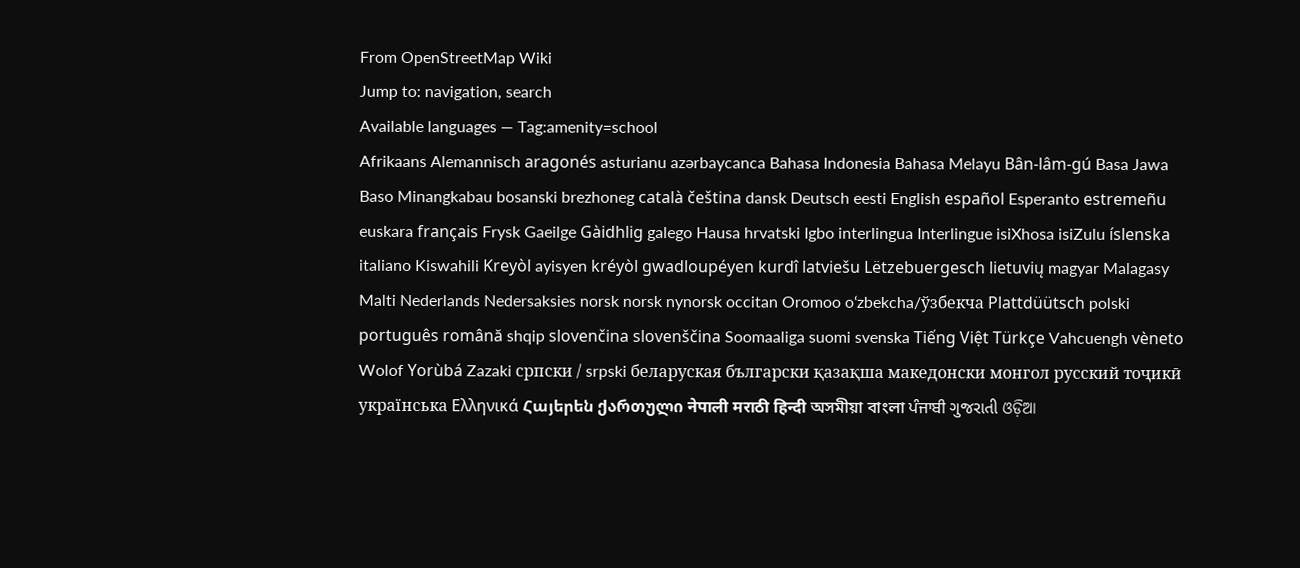From OpenStreetMap Wiki
Jump to: navigation, search
Available languages — Tag:amenity=school
Afrikaans Alemannisch aragonés asturianu azərbaycanca Bahasa Indonesia Bahasa Melayu Bân-lâm-gú Basa Jawa Baso Minangkabau bosanski brezhoneg català čeština dansk Deutsch eesti English español Esperanto estremeñu euskara français Frysk Gaeilge Gàidhlig galego Hausa hrvatski Igbo interlingua Interlingue isiXhosa isiZulu íslenska italiano Kiswahili Kreyòl ayisyen kréyòl gwadloupéyen kurdî latviešu Lëtzebuergesch lietuvių magyar Malagasy Malti Nederlands Nedersaksies norsk norsk nynorsk occitan Oromoo oʻzbekcha/ўзбекча Plattdüütsch polski português română shqip slovenčina slovenščina Soomaaliga suomi svenska Tiếng Việt Türkçe Vahcuengh vèneto Wolof Yorùbá Zazaki српски / srpski беларуская български қазақша македонски монгол русский тоҷикӣ українська Ελληνικά Հայերեն ქართული नेपाली मराठी हिन्दी অসমীয়া বাংলা ਪੰਜਾਬੀ ગુજરાતી ଓଡ଼ିଆ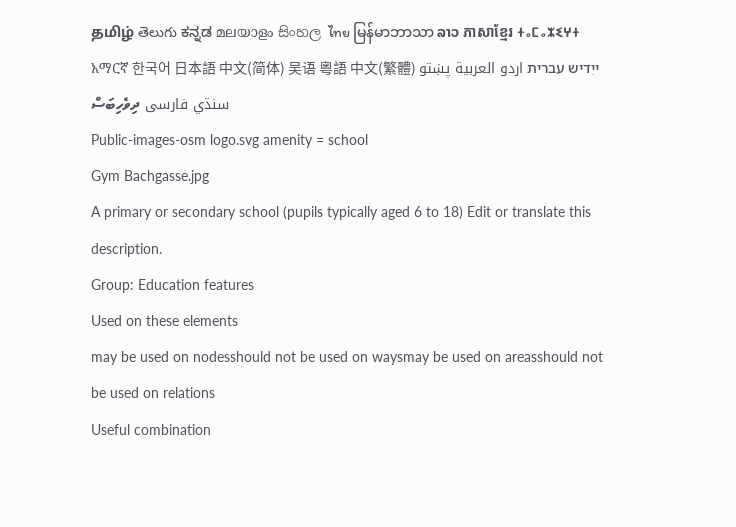தமிழ் తెలుగు ಕನ್ನಡ മലയാളം සිංහල ไทย မြန်မာဘာသာ ລາວ ភាសាខ្មែរ ⵜⴰⵎⴰⵣⵉⵖⵜ አማርኛ 한국어 日本語 中文(简体) 吴语 粵語 中文(繁體) ייִדיש עברית اردو العربية پښتو سنڌي فارسی ދިވެހިބަސް
Public-images-osm logo.svg amenity = school
Gym Bachgasse.jpg
A primary or secondary school (pupils typically aged 6 to 18) Edit or translate this description.
Group: Education features
Used on these elements
may be used on nodesshould not be used on waysmay be used on areasshould not be used on relations
Useful combination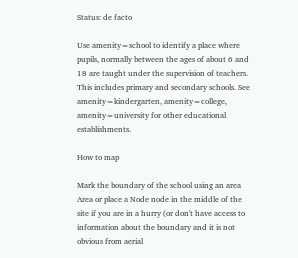Status: de facto

Use amenity=school to identify a place where pupils, normally between the ages of about 6 and 18 are taught under the supervision of teachers. This includes primary and secondary schools. See amenity=kindergarten, amenity=college, amenity=university for other educational establishments.

How to map

Mark the boundary of the school using an area Area or place a Node node in the middle of the site if you are in a hurry (or don't have access to information about the boundary and it is not obvious from aerial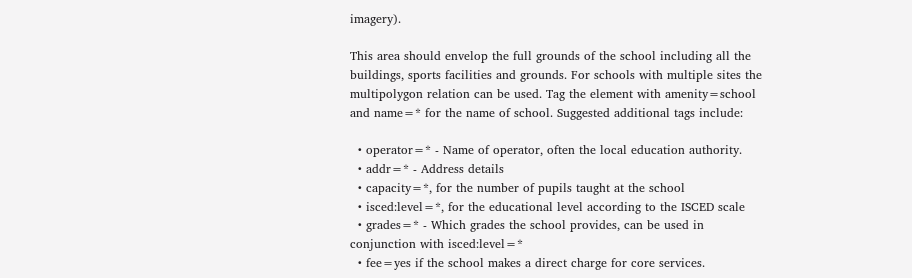imagery).

This area should envelop the full grounds of the school including all the buildings, sports facilities and grounds. For schools with multiple sites the multipolygon relation can be used. Tag the element with amenity=school and name=* for the name of school. Suggested additional tags include:

  • operator=* - Name of operator, often the local education authority.
  • addr=* - Address details
  • capacity=*, for the number of pupils taught at the school
  • isced:level=*, for the educational level according to the ISCED scale
  • grades=* - Which grades the school provides, can be used in conjunction with isced:level=*
  • fee=yes if the school makes a direct charge for core services.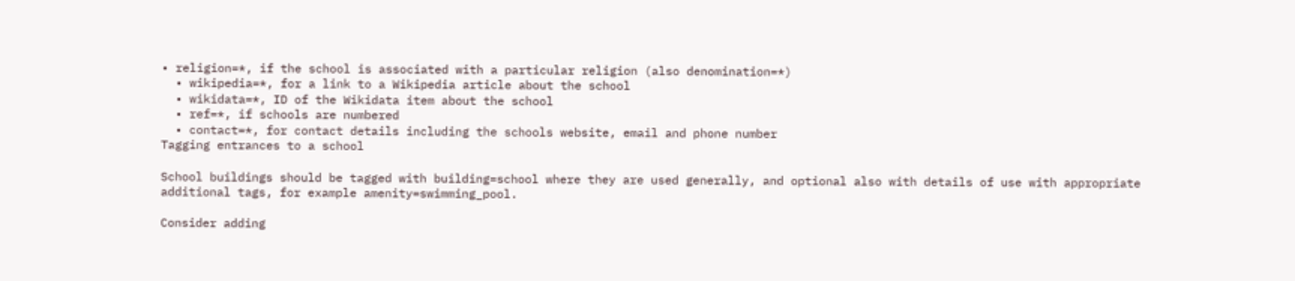• religion=*, if the school is associated with a particular religion (also denomination=*)
  • wikipedia=*, for a link to a Wikipedia article about the school
  • wikidata=*, ID of the Wikidata item about the school
  • ref=*, if schools are numbered
  • contact=*, for contact details including the schools website, email and phone number
Tagging entrances to a school

School buildings should be tagged with building=school where they are used generally, and optional also with details of use with appropriate additional tags, for example amenity=swimming_pool.

Consider adding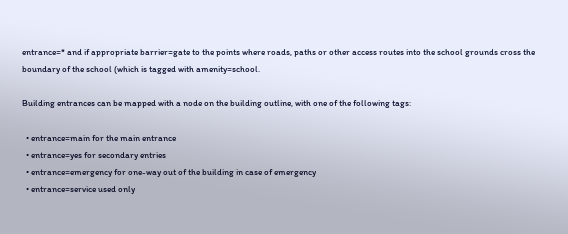entrance=* and if appropriate barrier=gate to the points where roads, paths or other access routes into the school grounds cross the boundary of the school (which is tagged with amenity=school.

Building entrances can be mapped with a node on the building outline, with one of the following tags:

  • entrance=main for the main entrance
  • entrance=yes for secondary entries
  • entrance=emergency for one-way out of the building in case of emergency
  • entrance=service used only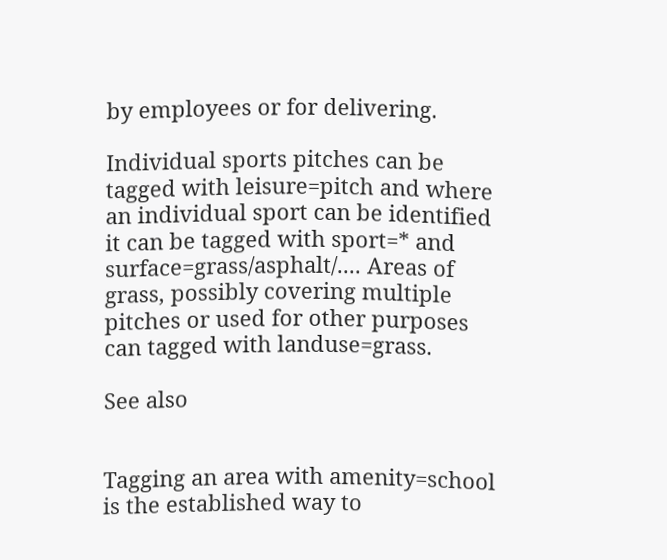by employees or for delivering.

Individual sports pitches can be tagged with leisure=pitch and where an individual sport can be identified it can be tagged with sport=* and surface=grass/asphalt/.... Areas of grass, possibly covering multiple pitches or used for other purposes can tagged with landuse=grass.

See also


Tagging an area with amenity=school is the established way to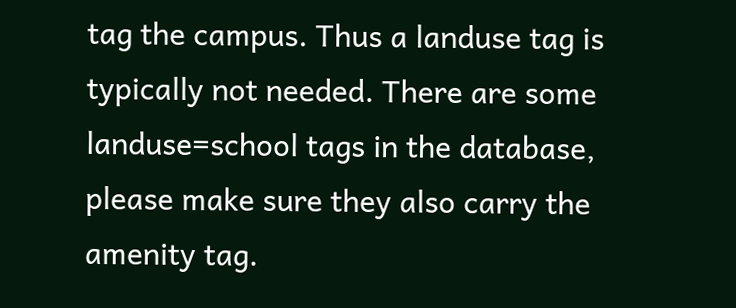tag the campus. Thus a landuse tag is typically not needed. There are some landuse=school tags in the database, please make sure they also carry the amenity tag.